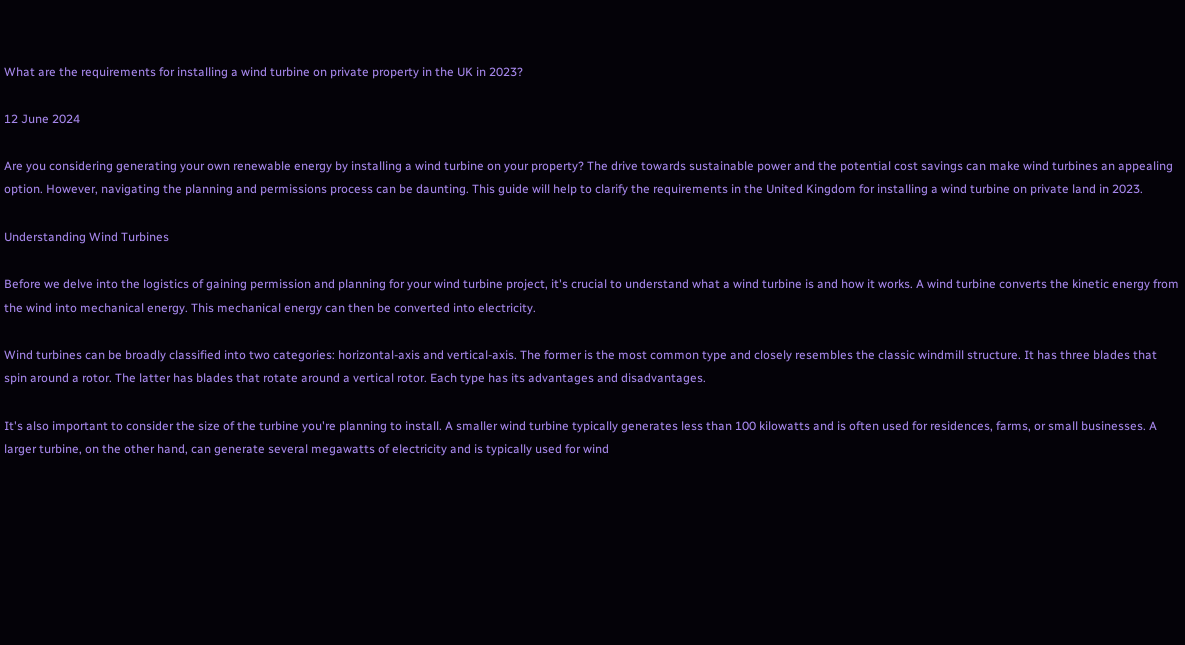What are the requirements for installing a wind turbine on private property in the UK in 2023?

12 June 2024

Are you considering generating your own renewable energy by installing a wind turbine on your property? The drive towards sustainable power and the potential cost savings can make wind turbines an appealing option. However, navigating the planning and permissions process can be daunting. This guide will help to clarify the requirements in the United Kingdom for installing a wind turbine on private land in 2023.

Understanding Wind Turbines

Before we delve into the logistics of gaining permission and planning for your wind turbine project, it's crucial to understand what a wind turbine is and how it works. A wind turbine converts the kinetic energy from the wind into mechanical energy. This mechanical energy can then be converted into electricity.

Wind turbines can be broadly classified into two categories: horizontal-axis and vertical-axis. The former is the most common type and closely resembles the classic windmill structure. It has three blades that spin around a rotor. The latter has blades that rotate around a vertical rotor. Each type has its advantages and disadvantages.

It's also important to consider the size of the turbine you're planning to install. A smaller wind turbine typically generates less than 100 kilowatts and is often used for residences, farms, or small businesses. A larger turbine, on the other hand, can generate several megawatts of electricity and is typically used for wind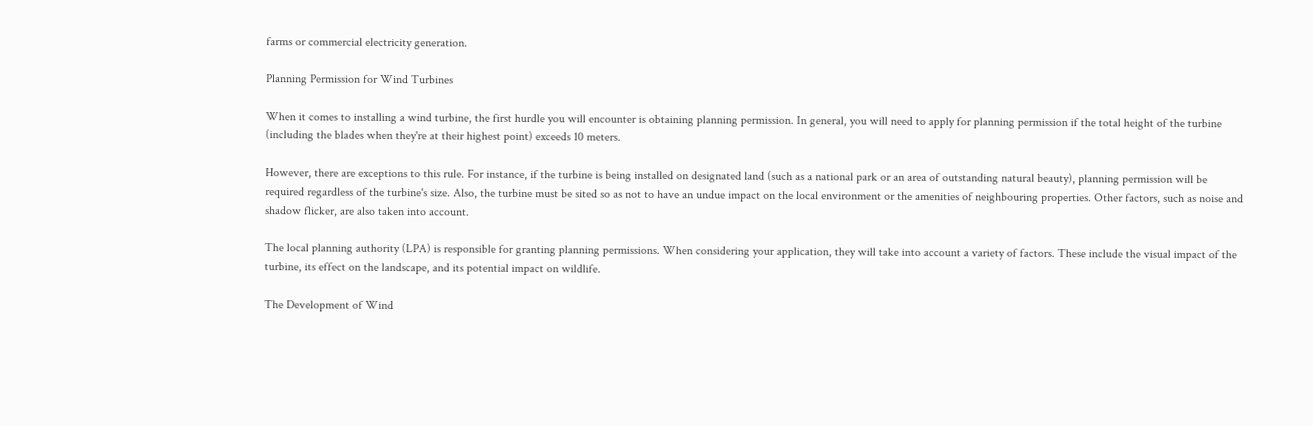farms or commercial electricity generation.

Planning Permission for Wind Turbines

When it comes to installing a wind turbine, the first hurdle you will encounter is obtaining planning permission. In general, you will need to apply for planning permission if the total height of the turbine (including the blades when they're at their highest point) exceeds 10 meters.

However, there are exceptions to this rule. For instance, if the turbine is being installed on designated land (such as a national park or an area of outstanding natural beauty), planning permission will be required regardless of the turbine's size. Also, the turbine must be sited so as not to have an undue impact on the local environment or the amenities of neighbouring properties. Other factors, such as noise and shadow flicker, are also taken into account.

The local planning authority (LPA) is responsible for granting planning permissions. When considering your application, they will take into account a variety of factors. These include the visual impact of the turbine, its effect on the landscape, and its potential impact on wildlife.

The Development of Wind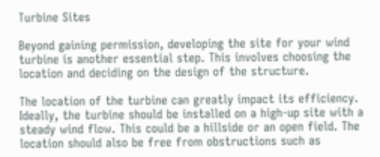Turbine Sites

Beyond gaining permission, developing the site for your wind turbine is another essential step. This involves choosing the location and deciding on the design of the structure.

The location of the turbine can greatly impact its efficiency. Ideally, the turbine should be installed on a high-up site with a steady wind flow. This could be a hillside or an open field. The location should also be free from obstructions such as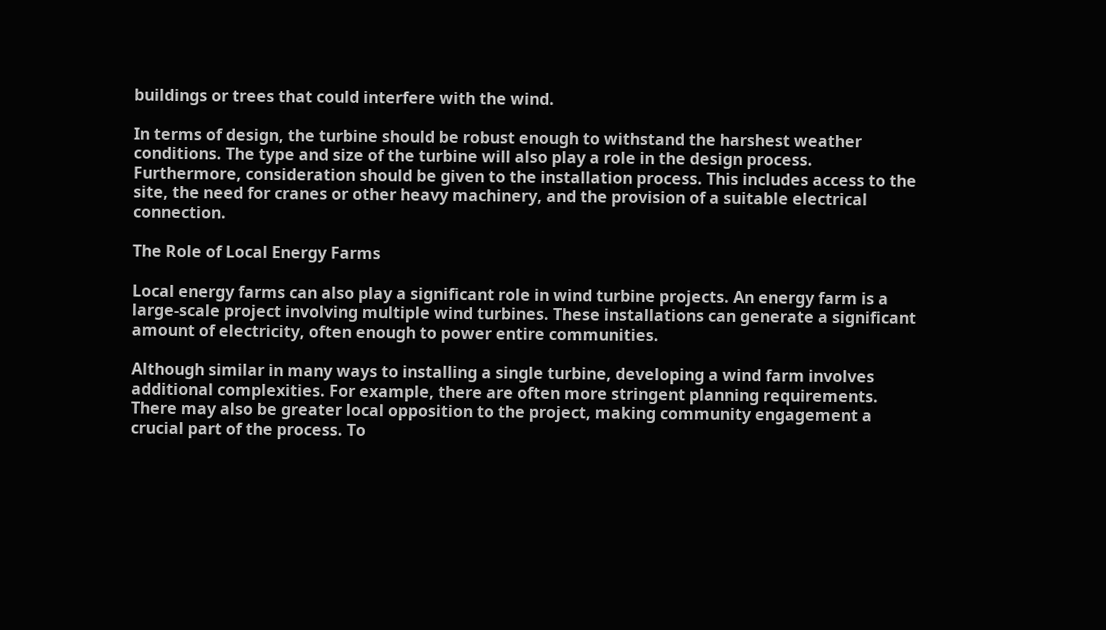buildings or trees that could interfere with the wind.

In terms of design, the turbine should be robust enough to withstand the harshest weather conditions. The type and size of the turbine will also play a role in the design process. Furthermore, consideration should be given to the installation process. This includes access to the site, the need for cranes or other heavy machinery, and the provision of a suitable electrical connection.

The Role of Local Energy Farms

Local energy farms can also play a significant role in wind turbine projects. An energy farm is a large-scale project involving multiple wind turbines. These installations can generate a significant amount of electricity, often enough to power entire communities.

Although similar in many ways to installing a single turbine, developing a wind farm involves additional complexities. For example, there are often more stringent planning requirements. There may also be greater local opposition to the project, making community engagement a crucial part of the process. To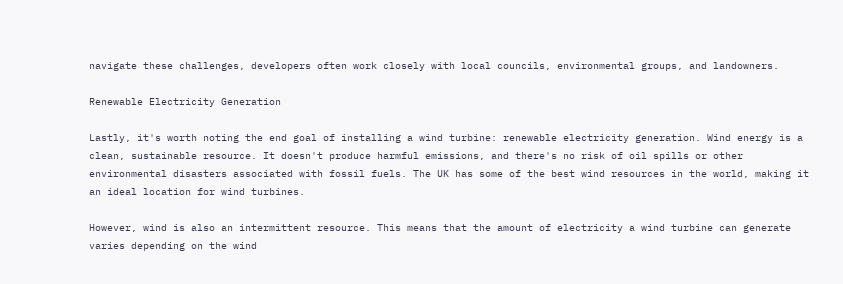navigate these challenges, developers often work closely with local councils, environmental groups, and landowners.

Renewable Electricity Generation

Lastly, it's worth noting the end goal of installing a wind turbine: renewable electricity generation. Wind energy is a clean, sustainable resource. It doesn't produce harmful emissions, and there's no risk of oil spills or other environmental disasters associated with fossil fuels. The UK has some of the best wind resources in the world, making it an ideal location for wind turbines.

However, wind is also an intermittent resource. This means that the amount of electricity a wind turbine can generate varies depending on the wind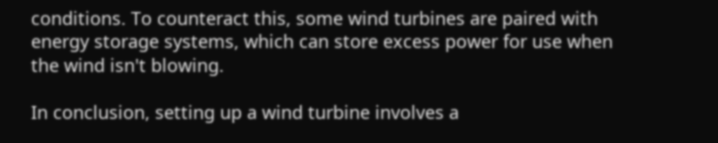conditions. To counteract this, some wind turbines are paired with energy storage systems, which can store excess power for use when the wind isn't blowing.

In conclusion, setting up a wind turbine involves a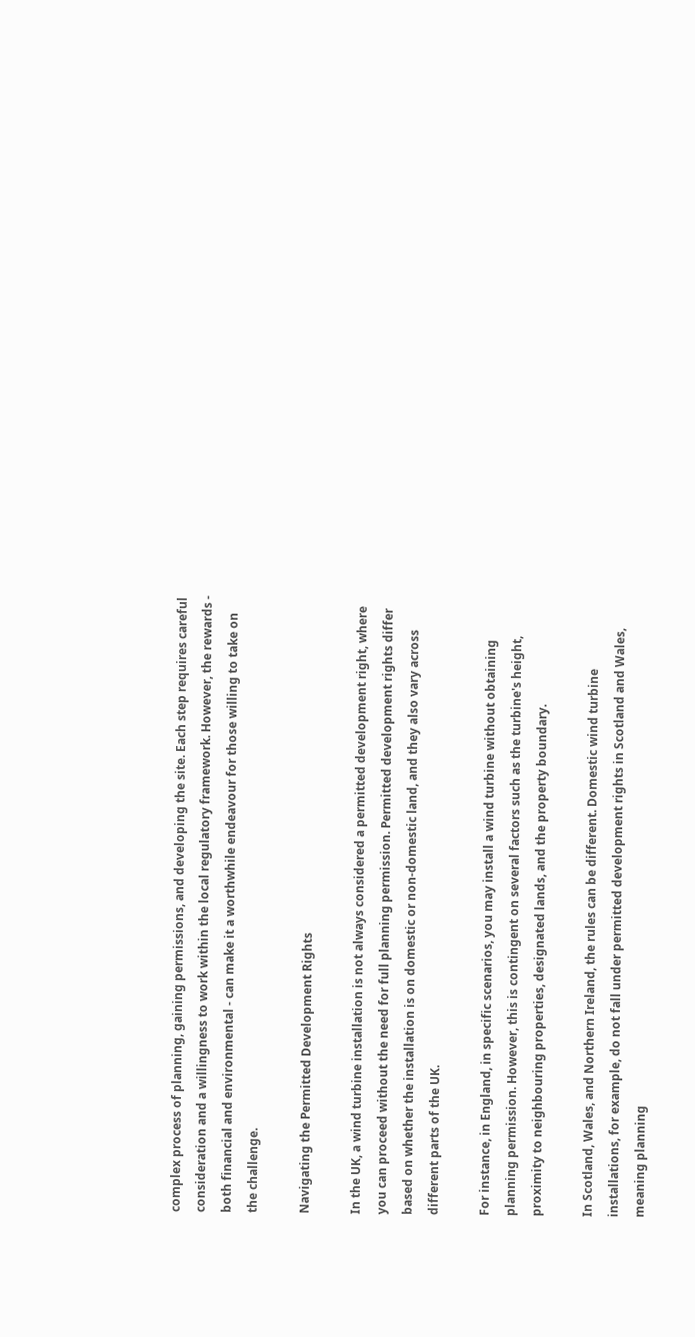complex process of planning, gaining permissions, and developing the site. Each step requires careful consideration and a willingness to work within the local regulatory framework. However, the rewards - both financial and environmental - can make it a worthwhile endeavour for those willing to take on the challenge.

Navigating the Permitted Development Rights

In the UK, a wind turbine installation is not always considered a permitted development right, where you can proceed without the need for full planning permission. Permitted development rights differ based on whether the installation is on domestic or non-domestic land, and they also vary across different parts of the UK.

For instance, in England, in specific scenarios, you may install a wind turbine without obtaining planning permission. However, this is contingent on several factors such as the turbine's height, proximity to neighbouring properties, designated lands, and the property boundary.

In Scotland, Wales, and Northern Ireland, the rules can be different. Domestic wind turbine installations, for example, do not fall under permitted development rights in Scotland and Wales, meaning planning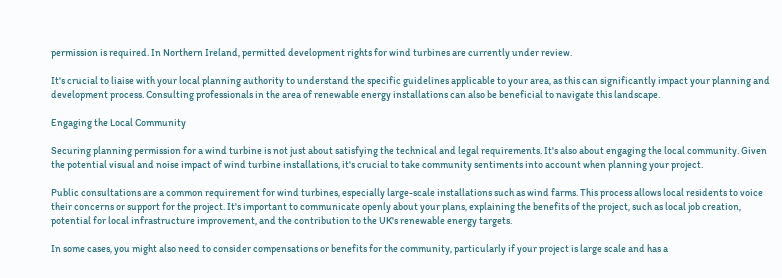permission is required. In Northern Ireland, permitted development rights for wind turbines are currently under review.

It's crucial to liaise with your local planning authority to understand the specific guidelines applicable to your area, as this can significantly impact your planning and development process. Consulting professionals in the area of renewable energy installations can also be beneficial to navigate this landscape.

Engaging the Local Community

Securing planning permission for a wind turbine is not just about satisfying the technical and legal requirements. It's also about engaging the local community. Given the potential visual and noise impact of wind turbine installations, it's crucial to take community sentiments into account when planning your project.

Public consultations are a common requirement for wind turbines, especially large-scale installations such as wind farms. This process allows local residents to voice their concerns or support for the project. It's important to communicate openly about your plans, explaining the benefits of the project, such as local job creation, potential for local infrastructure improvement, and the contribution to the UK's renewable energy targets.

In some cases, you might also need to consider compensations or benefits for the community, particularly if your project is large scale and has a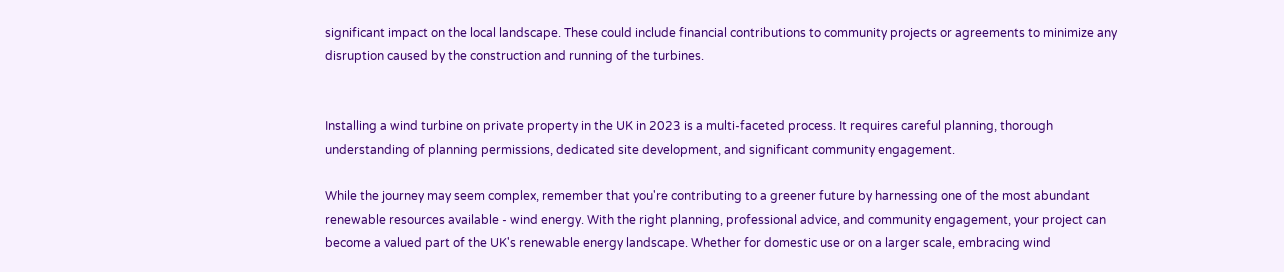significant impact on the local landscape. These could include financial contributions to community projects or agreements to minimize any disruption caused by the construction and running of the turbines.


Installing a wind turbine on private property in the UK in 2023 is a multi-faceted process. It requires careful planning, thorough understanding of planning permissions, dedicated site development, and significant community engagement.

While the journey may seem complex, remember that you're contributing to a greener future by harnessing one of the most abundant renewable resources available - wind energy. With the right planning, professional advice, and community engagement, your project can become a valued part of the UK's renewable energy landscape. Whether for domestic use or on a larger scale, embracing wind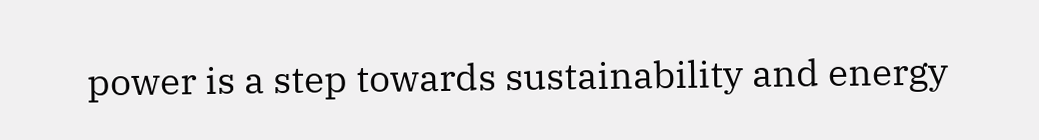power is a step towards sustainability and energy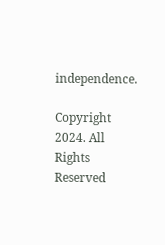independence.

Copyright 2024. All Rights Reserved